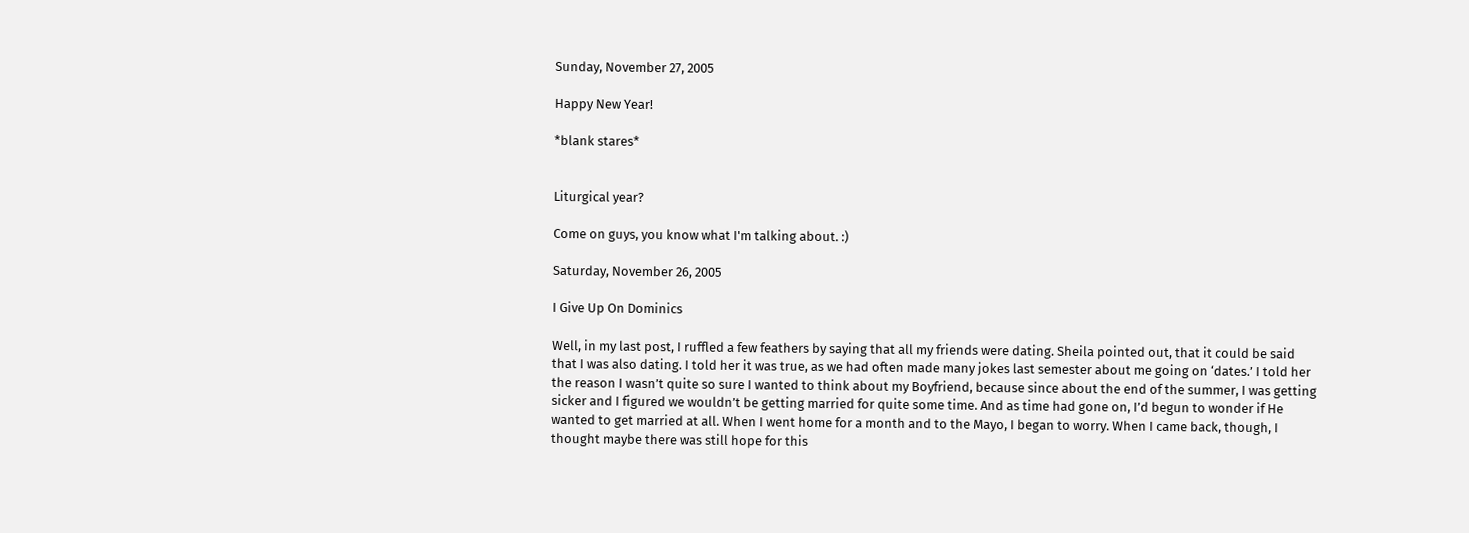Sunday, November 27, 2005

Happy New Year!

*blank stares*


Liturgical year?

Come on guys, you know what I'm talking about. :)

Saturday, November 26, 2005

I Give Up On Dominics

Well, in my last post, I ruffled a few feathers by saying that all my friends were dating. Sheila pointed out, that it could be said that I was also dating. I told her it was true, as we had often made many jokes last semester about me going on ‘dates.’ I told her the reason I wasn’t quite so sure I wanted to think about my Boyfriend, because since about the end of the summer, I was getting sicker and I figured we wouldn’t be getting married for quite some time. And as time had gone on, I’d begun to wonder if He wanted to get married at all. When I went home for a month and to the Mayo, I began to worry. When I came back, though, I thought maybe there was still hope for this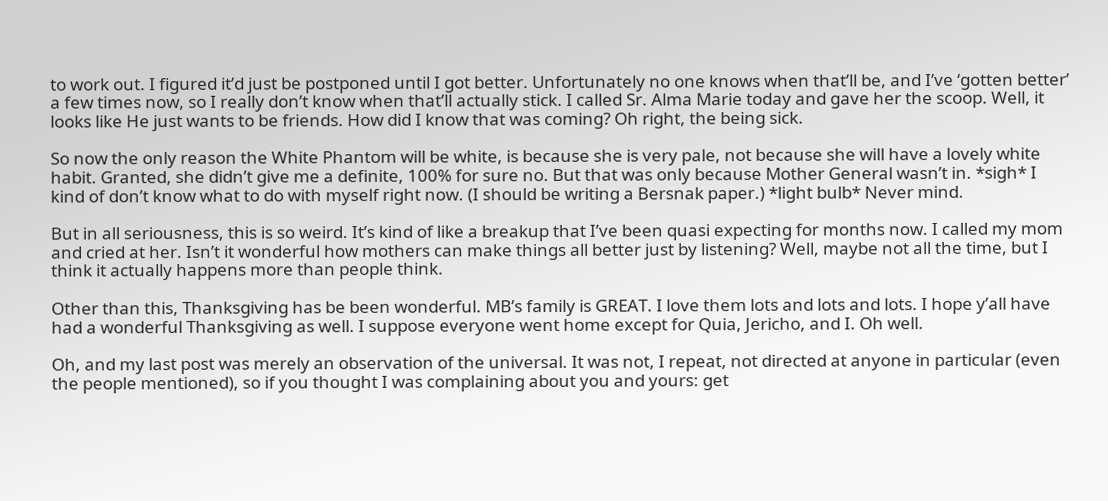to work out. I figured it’d just be postponed until I got better. Unfortunately no one knows when that’ll be, and I’ve ‘gotten better’ a few times now, so I really don’t know when that’ll actually stick. I called Sr. Alma Marie today and gave her the scoop. Well, it looks like He just wants to be friends. How did I know that was coming? Oh right, the being sick.

So now the only reason the White Phantom will be white, is because she is very pale, not because she will have a lovely white habit. Granted, she didn’t give me a definite, 100% for sure no. But that was only because Mother General wasn’t in. *sigh* I kind of don’t know what to do with myself right now. (I should be writing a Bersnak paper.) *light bulb* Never mind.

But in all seriousness, this is so weird. It’s kind of like a breakup that I’ve been quasi expecting for months now. I called my mom and cried at her. Isn’t it wonderful how mothers can make things all better just by listening? Well, maybe not all the time, but I think it actually happens more than people think.

Other than this, Thanksgiving has be been wonderful. MB’s family is GREAT. I love them lots and lots and lots. I hope y’all have had a wonderful Thanksgiving as well. I suppose everyone went home except for Quia, Jericho, and I. Oh well.

Oh, and my last post was merely an observation of the universal. It was not, I repeat, not directed at anyone in particular (even the people mentioned), so if you thought I was complaining about you and yours: get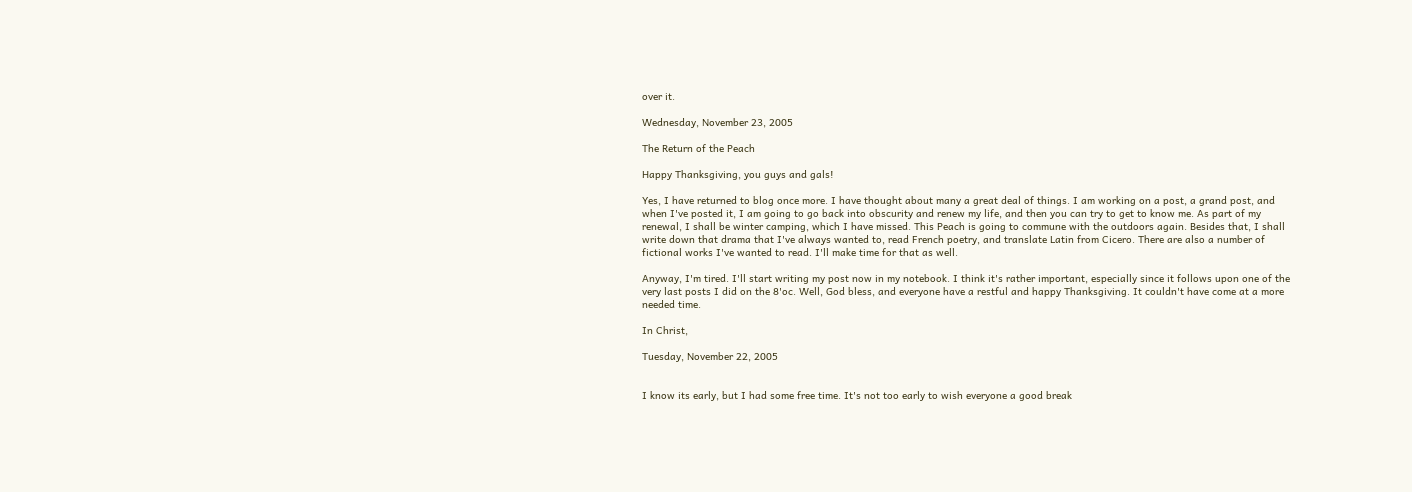over it.

Wednesday, November 23, 2005

The Return of the Peach

Happy Thanksgiving, you guys and gals!

Yes, I have returned to blog once more. I have thought about many a great deal of things. I am working on a post, a grand post, and when I've posted it, I am going to go back into obscurity and renew my life, and then you can try to get to know me. As part of my renewal, I shall be winter camping, which I have missed. This Peach is going to commune with the outdoors again. Besides that, I shall write down that drama that I've always wanted to, read French poetry, and translate Latin from Cicero. There are also a number of fictional works I've wanted to read. I'll make time for that as well.

Anyway, I'm tired. I'll start writing my post now in my notebook. I think it's rather important, especially since it follows upon one of the very last posts I did on the 8'oc. Well, God bless, and everyone have a restful and happy Thanksgiving. It couldn't have come at a more needed time.

In Christ,

Tuesday, November 22, 2005


I know its early, but I had some free time. It's not too early to wish everyone a good break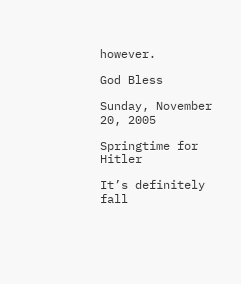however.

God Bless

Sunday, November 20, 2005

Springtime for Hitler

It’s definitely fall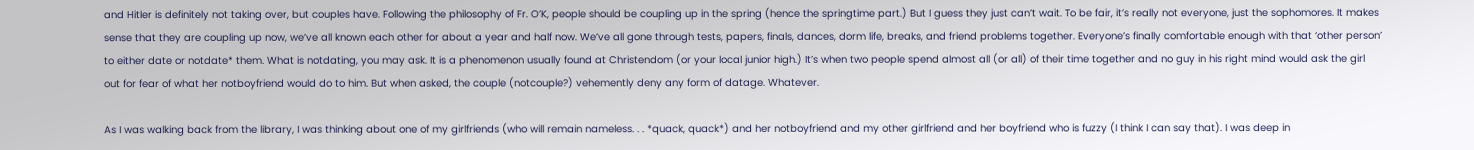and Hitler is definitely not taking over, but couples have. Following the philosophy of Fr. O’K, people should be coupling up in the spring (hence the springtime part.) But I guess they just can’t wait. To be fair, it’s really not everyone, just the sophomores. It makes sense that they are coupling up now, we’ve all known each other for about a year and half now. We’ve all gone through tests, papers, finals, dances, dorm life, breaks, and friend problems together. Everyone’s finally comfortable enough with that ‘other person’ to either date or notdate* them. What is notdating, you may ask. It is a phenomenon usually found at Christendom (or your local junior high.) It’s when two people spend almost all (or all) of their time together and no guy in his right mind would ask the girl out for fear of what her notboyfriend would do to him. But when asked, the couple (notcouple?) vehemently deny any form of datage. Whatever.

As I was walking back from the library, I was thinking about one of my girlfriends (who will remain nameless. . . *quack, quack*) and her notboyfriend and my other girlfriend and her boyfriend who is fuzzy (I think I can say that). I was deep in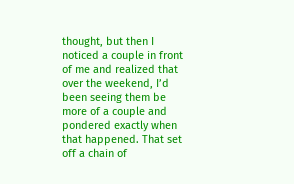thought, but then I noticed a couple in front of me and realized that over the weekend, I’d been seeing them be more of a couple and pondered exactly when that happened. That set off a chain of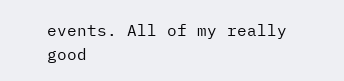events. All of my really good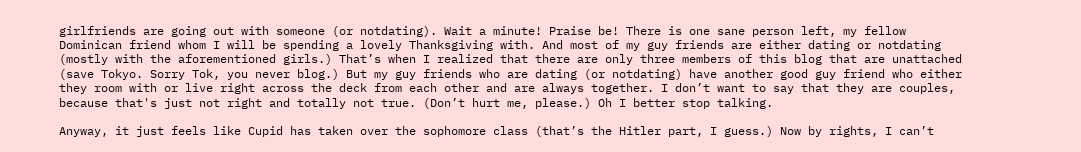girlfriends are going out with someone (or notdating). Wait a minute! Praise be! There is one sane person left, my fellow Dominican friend whom I will be spending a lovely Thanksgiving with. And most of my guy friends are either dating or notdating (mostly with the aforementioned girls.) That’s when I realized that there are only three members of this blog that are unattached (save Tokyo. Sorry Tok, you never blog.) But my guy friends who are dating (or notdating) have another good guy friend who either they room with or live right across the deck from each other and are always together. I don’t want to say that they are couples, because that's just not right and totally not true. (Don’t hurt me, please.) Oh I better stop talking.

Anyway, it just feels like Cupid has taken over the sophomore class (that’s the Hitler part, I guess.) Now by rights, I can’t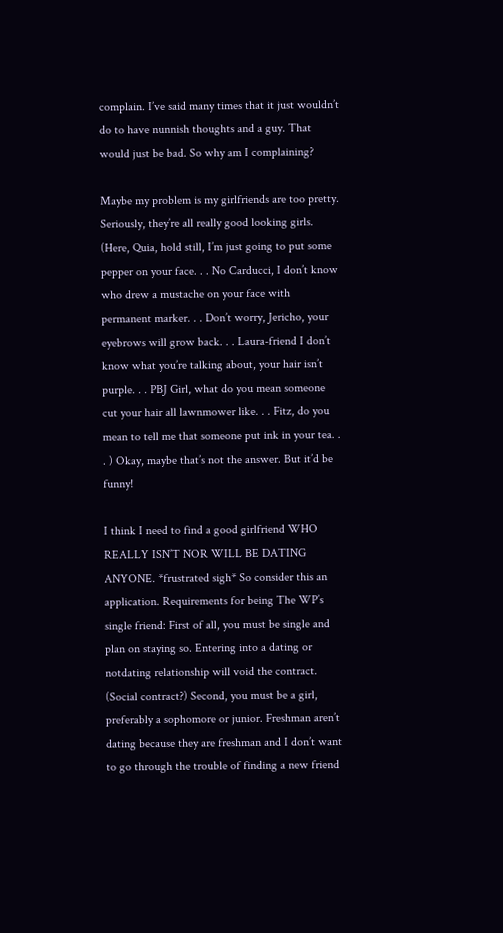complain. I’ve said many times that it just wouldn’t do to have nunnish thoughts and a guy. That would just be bad. So why am I complaining?

Maybe my problem is my girlfriends are too pretty. Seriously, they’re all really good looking girls. (Here, Quia, hold still, I’m just going to put some pepper on your face. . . No Carducci, I don’t know who drew a mustache on your face with permanent marker. . . Don’t worry, Jericho, your eyebrows will grow back. . . Laura-friend I don’t know what you’re talking about, your hair isn’t purple. . . PBJ Girl, what do you mean someone cut your hair all lawnmower like. . . Fitz, do you mean to tell me that someone put ink in your tea. . . ) Okay, maybe that’s not the answer. But it’d be funny!

I think I need to find a good girlfriend WHO REALLY ISN’T NOR WILL BE DATING ANYONE. *frustrated sigh* So consider this an application. Requirements for being The WP’s single friend: First of all, you must be single and plan on staying so. Entering into a dating or notdating relationship will void the contract. (Social contract?) Second, you must be a girl, preferably a sophomore or junior. Freshman aren’t dating because they are freshman and I don’t want to go through the trouble of finding a new friend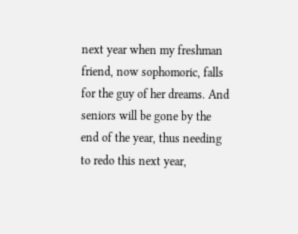next year when my freshman friend, now sophomoric, falls for the guy of her dreams. And seniors will be gone by the end of the year, thus needing to redo this next year,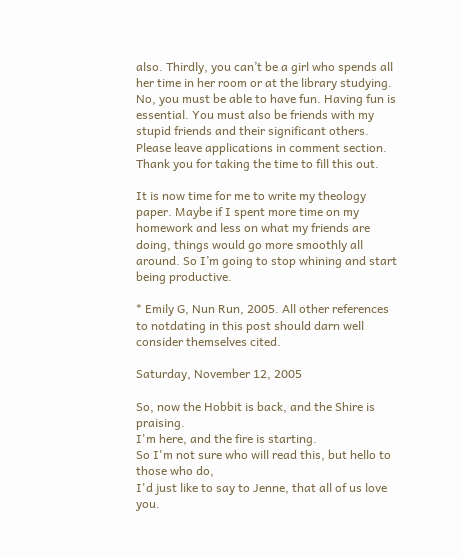also. Thirdly, you can’t be a girl who spends all her time in her room or at the library studying. No, you must be able to have fun. Having fun is essential. You must also be friends with my stupid friends and their significant others. Please leave applications in comment section. Thank you for taking the time to fill this out.

It is now time for me to write my theology paper. Maybe if I spent more time on my homework and less on what my friends are doing, things would go more smoothly all around. So I’m going to stop whining and start being productive.

* Emily G, Nun Run, 2005. All other references to notdating in this post should darn well consider themselves cited.

Saturday, November 12, 2005

So, now the Hobbit is back, and the Shire is praising.
I'm here, and the fire is starting.
So I'm not sure who will read this, but hello to those who do,
I'd just like to say to Jenne, that all of us love you.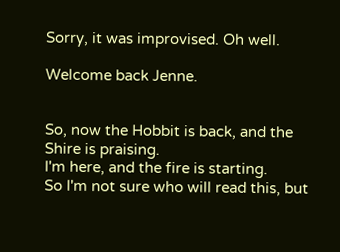Sorry, it was improvised. Oh well.

Welcome back Jenne.


So, now the Hobbit is back, and the Shire is praising.
I'm here, and the fire is starting.
So I'm not sure who will read this, but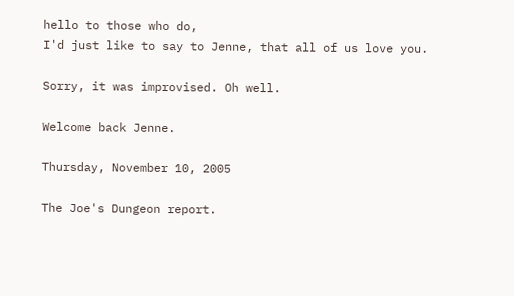hello to those who do,
I'd just like to say to Jenne, that all of us love you.

Sorry, it was improvised. Oh well.

Welcome back Jenne.

Thursday, November 10, 2005

The Joe's Dungeon report.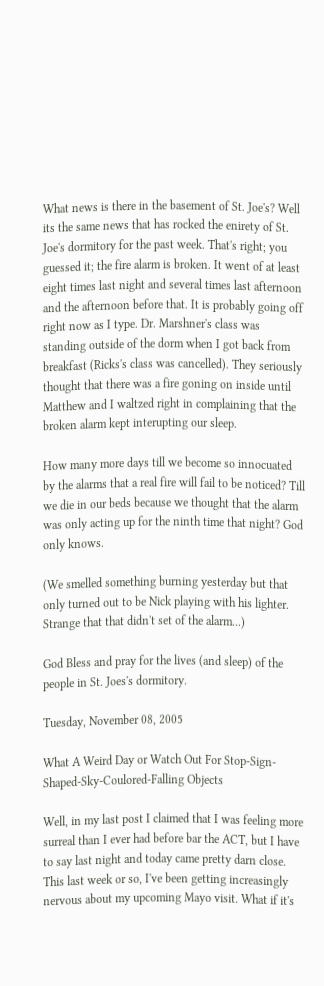What news is there in the basement of St. Joe's? Well its the same news that has rocked the enirety of St. Joe's dormitory for the past week. That's right; you guessed it; the fire alarm is broken. It went of at least eight times last night and several times last afternoon and the afternoon before that. It is probably going off right now as I type. Dr. Marshner's class was standing outside of the dorm when I got back from breakfast (Ricks's class was cancelled). They seriously thought that there was a fire goning on inside until Matthew and I waltzed right in complaining that the broken alarm kept interupting our sleep.

How many more days till we become so innocuated by the alarms that a real fire will fail to be noticed? Till we die in our beds because we thought that the alarm was only acting up for the ninth time that night? God only knows.

(We smelled something burning yesterday but that only turned out to be Nick playing with his lighter. Strange that that didn't set of the alarm...)

God Bless and pray for the lives (and sleep) of the people in St. Joes's dormitory.

Tuesday, November 08, 2005

What A Weird Day or Watch Out For Stop-Sign-Shaped-Sky-Coulored-Falling Objects

Well, in my last post I claimed that I was feeling more surreal than I ever had before bar the ACT, but I have to say last night and today came pretty darn close. This last week or so, I've been getting increasingly nervous about my upcoming Mayo visit. What if it's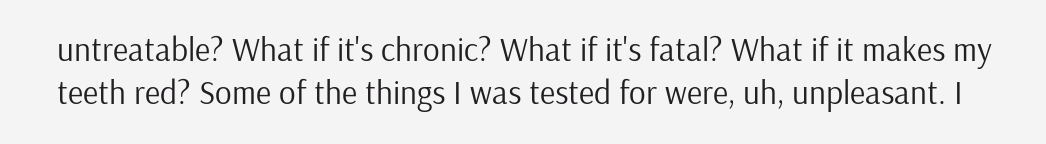untreatable? What if it's chronic? What if it's fatal? What if it makes my teeth red? Some of the things I was tested for were, uh, unpleasant. I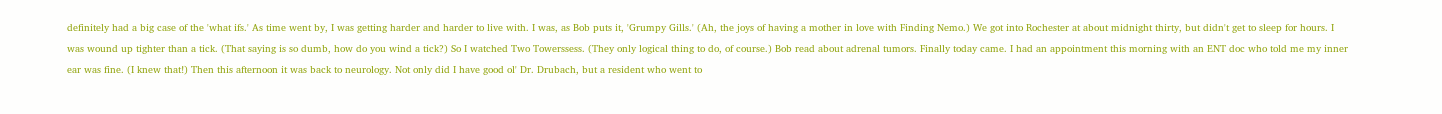definitely had a big case of the 'what ifs.' As time went by, I was getting harder and harder to live with. I was, as Bob puts it, 'Grumpy Gills.' (Ah, the joys of having a mother in love with Finding Nemo.) We got into Rochester at about midnight thirty, but didn't get to sleep for hours. I was wound up tighter than a tick. (That saying is so dumb, how do you wind a tick?) So I watched Two Towerssess. (They only logical thing to do, of course.) Bob read about adrenal tumors. Finally today came. I had an appointment this morning with an ENT doc who told me my inner ear was fine. (I knew that!) Then this afternoon it was back to neurology. Not only did I have good ol' Dr. Drubach, but a resident who went to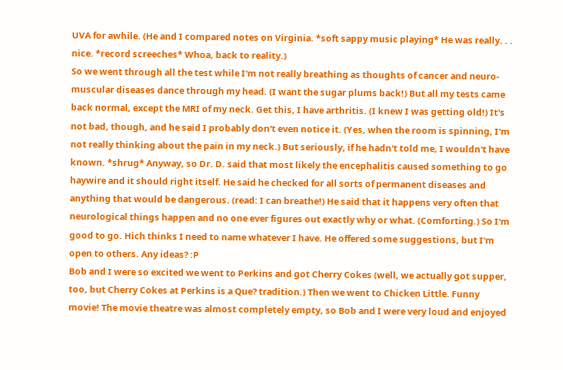UVA for awhile. (He and I compared notes on Virginia. *soft sappy music playing* He was really. . . nice. *record screeches* Whoa, back to reality.)
So we went through all the test while I'm not really breathing as thoughts of cancer and neuro-muscular diseases dance through my head. (I want the sugar plums back!) But all my tests came back normal, except the MRI of my neck. Get this, I have arthritis. (I knew I was getting old!) It's not bad, though, and he said I probably don't even notice it. (Yes, when the room is spinning, I'm not really thinking about the pain in my neck.) But seriously, if he hadn't told me, I wouldn't have known. *shrug* Anyway, so Dr. D. said that most likely the encephalitis caused something to go haywire and it should right itself. He said he checked for all sorts of permanent diseases and anything that would be dangerous. (read: I can breathe!) He said that it happens very often that neurological things happen and no one ever figures out exactly why or what. (Comforting.) So I'm good to go. Hich thinks I need to name whatever I have. He offered some suggestions, but I'm open to others. Any ideas? :P
Bob and I were so excited we went to Perkins and got Cherry Cokes (well, we actually got supper, too, but Cherry Cokes at Perkins is a Que? tradition.) Then we went to Chicken Little. Funny movie! The movie theatre was almost completely empty, so Bob and I were very loud and enjoyed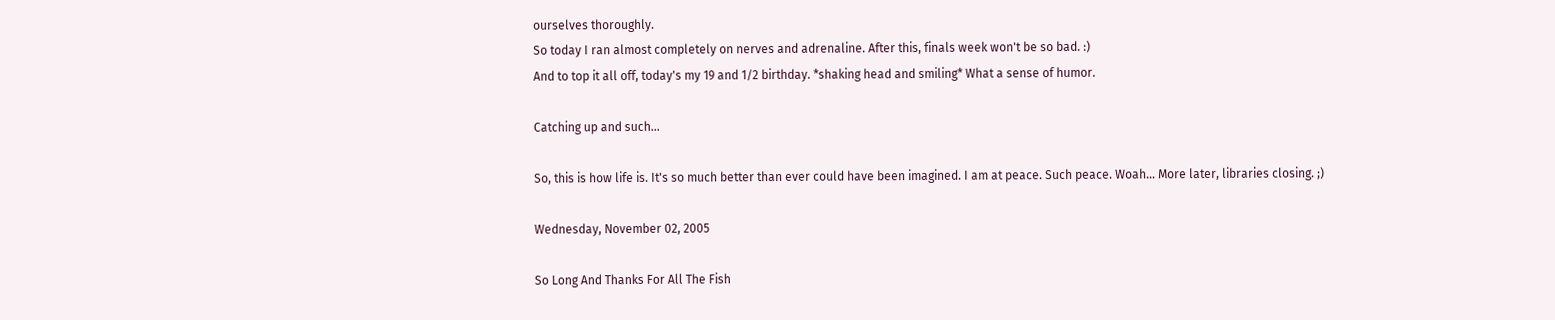ourselves thoroughly.
So today I ran almost completely on nerves and adrenaline. After this, finals week won't be so bad. :)
And to top it all off, today's my 19 and 1/2 birthday. *shaking head and smiling* What a sense of humor.

Catching up and such...

So, this is how life is. It's so much better than ever could have been imagined. I am at peace. Such peace. Woah... More later, libraries closing. ;)

Wednesday, November 02, 2005

So Long And Thanks For All The Fish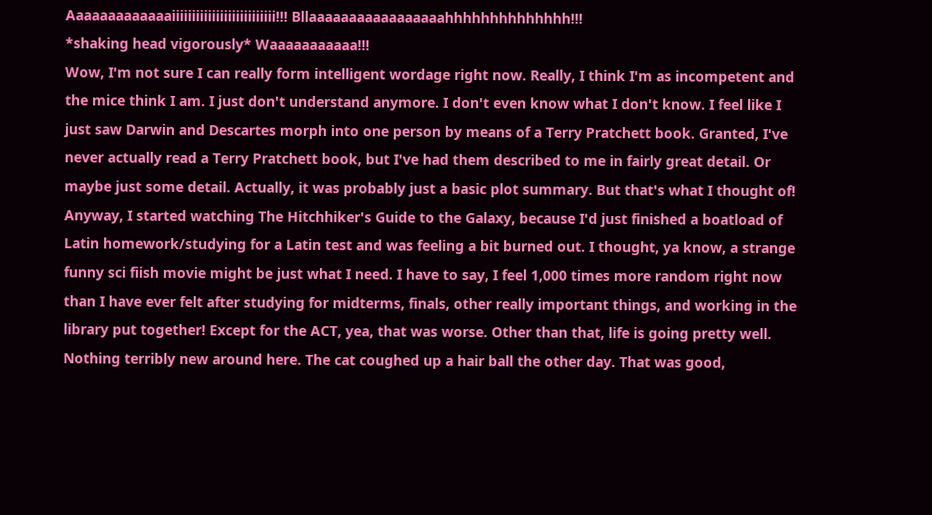Aaaaaaaaaaaaaiiiiiiiiiiiiiiiiiiiiiiiiii!!! Bllaaaaaaaaaaaaaaaaahhhhhhhhhhhhhh!!!
*shaking head vigorously* Waaaaaaaaaaa!!!
Wow, I'm not sure I can really form intelligent wordage right now. Really, I think I'm as incompetent and the mice think I am. I just don't understand anymore. I don't even know what I don't know. I feel like I just saw Darwin and Descartes morph into one person by means of a Terry Pratchett book. Granted, I've never actually read a Terry Pratchett book, but I've had them described to me in fairly great detail. Or maybe just some detail. Actually, it was probably just a basic plot summary. But that's what I thought of! Anyway, I started watching The Hitchhiker's Guide to the Galaxy, because I'd just finished a boatload of Latin homework/studying for a Latin test and was feeling a bit burned out. I thought, ya know, a strange funny sci fiish movie might be just what I need. I have to say, I feel 1,000 times more random right now than I have ever felt after studying for midterms, finals, other really important things, and working in the library put together! Except for the ACT, yea, that was worse. Other than that, life is going pretty well. Nothing terribly new around here. The cat coughed up a hair ball the other day. That was good,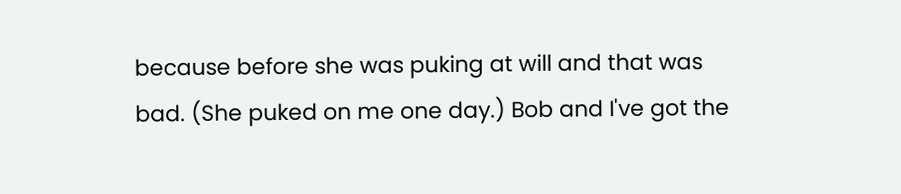because before she was puking at will and that was bad. (She puked on me one day.) Bob and I've got the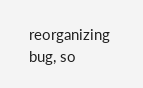reorganizing bug, so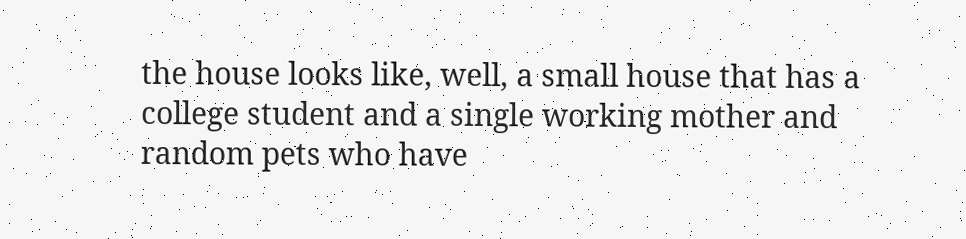the house looks like, well, a small house that has a college student and a single working mother and random pets who have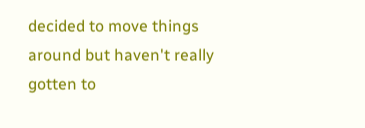decided to move things around but haven't really gotten to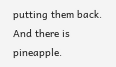putting them back. And there is pineapple.